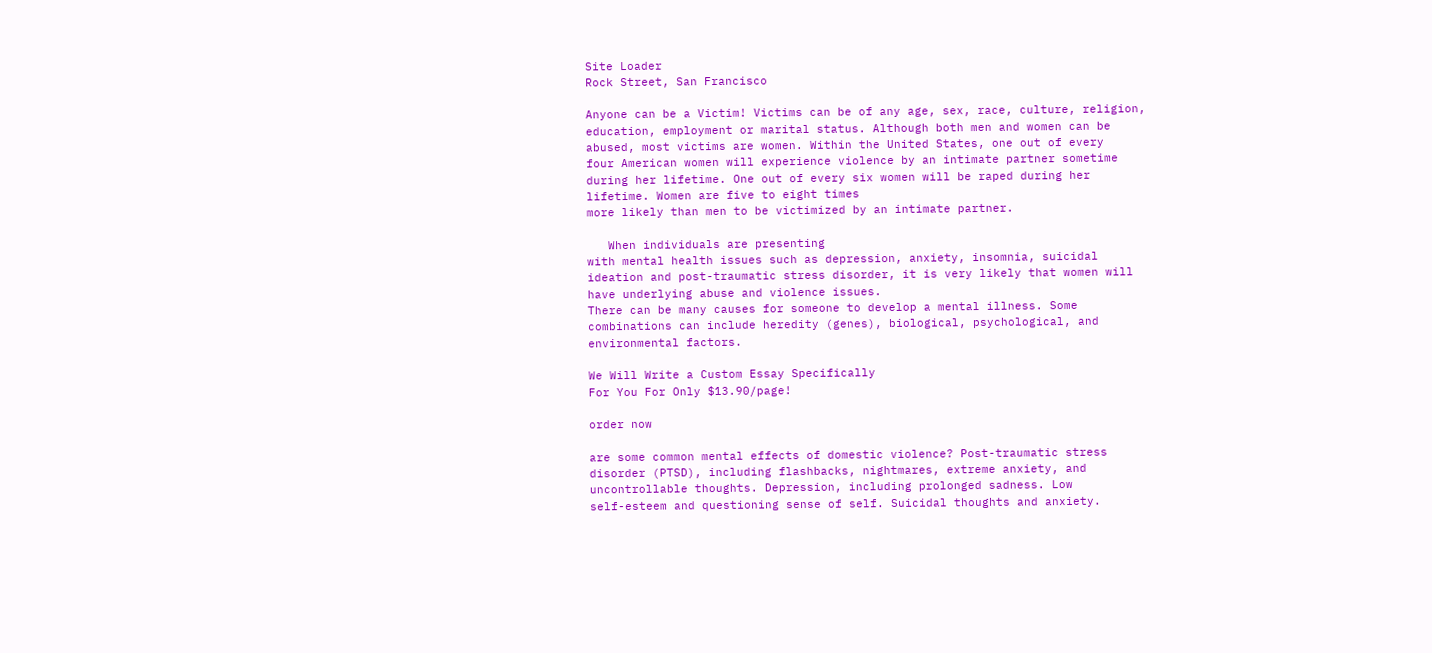Site Loader
Rock Street, San Francisco

Anyone can be a Victim! Victims can be of any age, sex, race, culture, religion,
education, employment or marital status. Although both men and women can be
abused, most victims are women. Within the United States, one out of every
four American women will experience violence by an intimate partner sometime
during her lifetime. One out of every six women will be raped during her
lifetime. Women are five to eight times
more likely than men to be victimized by an intimate partner.

   When individuals are presenting
with mental health issues such as depression, anxiety, insomnia, suicidal
ideation and post-traumatic stress disorder, it is very likely that women will
have underlying abuse and violence issues.
There can be many causes for someone to develop a mental illness. Some
combinations can include heredity (genes), biological, psychological, and
environmental factors.

We Will Write a Custom Essay Specifically
For You For Only $13.90/page!

order now

are some common mental effects of domestic violence? Post-traumatic stress
disorder (PTSD), including flashbacks, nightmares, extreme anxiety, and
uncontrollable thoughts. Depression, including prolonged sadness. Low
self-esteem and questioning sense of self. Suicidal thoughts and anxiety.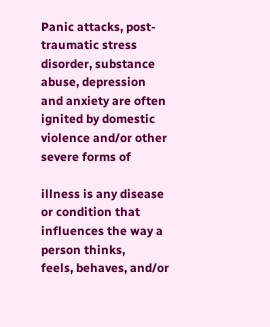Panic attacks, post-traumatic stress disorder, substance abuse, depression
and anxiety are often ignited by domestic violence and/or other severe forms of

illness is any disease or condition that influences the way a person thinks,
feels, behaves, and/or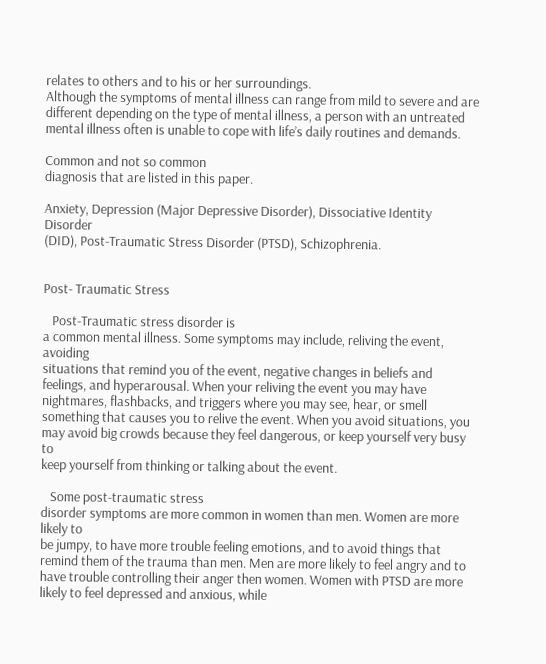relates to others and to his or her surroundings.
Although the symptoms of mental illness can range from mild to severe and are
different depending on the type of mental illness, a person with an untreated
mental illness often is unable to cope with life’s daily routines and demands.

Common and not so common
diagnosis that are listed in this paper.

Anxiety, Depression (Major Depressive Disorder), Dissociative Identity Disorder
(DID), Post-Traumatic Stress Disorder (PTSD), Schizophrenia.


Post- Traumatic Stress

   Post-Traumatic stress disorder is
a common mental illness. Some symptoms may include, reliving the event, avoiding
situations that remind you of the event, negative changes in beliefs and
feelings, and hyperarousal. When your reliving the event you may have
nightmares, flashbacks, and triggers where you may see, hear, or smell
something that causes you to relive the event. When you avoid situations, you
may avoid big crowds because they feel dangerous, or keep yourself very busy to
keep yourself from thinking or talking about the event.

   Some post-traumatic stress
disorder symptoms are more common in women than men. Women are more likely to
be jumpy, to have more trouble feeling emotions, and to avoid things that
remind them of the trauma than men. Men are more likely to feel angry and to
have trouble controlling their anger then women. Women with PTSD are more
likely to feel depressed and anxious, while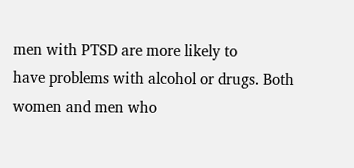men with PTSD are more likely to
have problems with alcohol or drugs. Both women and men who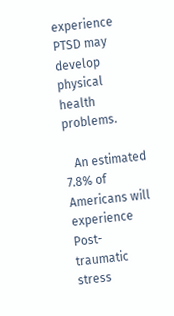experience PTSD may
develop physical health problems.

   An estimated 7.8% of Americans will experience
Post-traumatic stress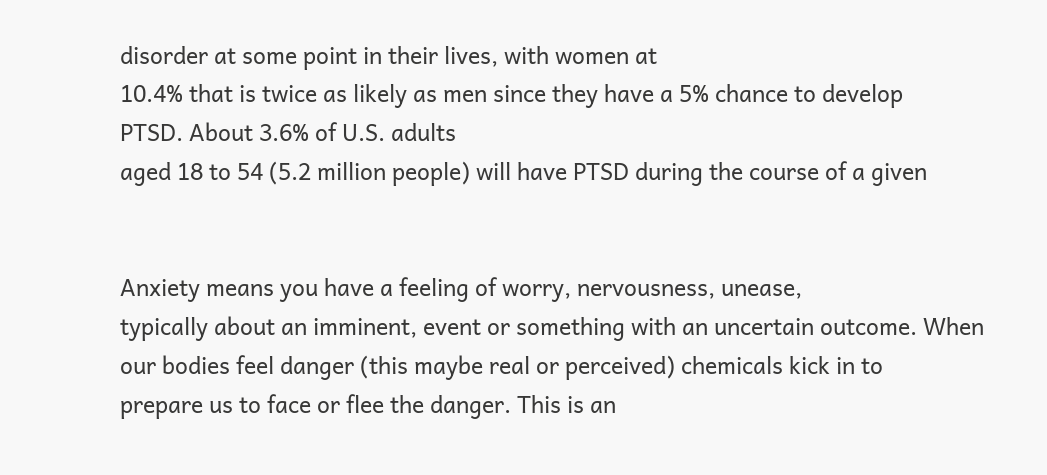disorder at some point in their lives, with women at
10.4% that is twice as likely as men since they have a 5% chance to develop
PTSD. About 3.6% of U.S. adults
aged 18 to 54 (5.2 million people) will have PTSD during the course of a given


Anxiety means you have a feeling of worry, nervousness, unease,
typically about an imminent, event or something with an uncertain outcome. When
our bodies feel danger (this maybe real or perceived) chemicals kick in to
prepare us to face or flee the danger. This is an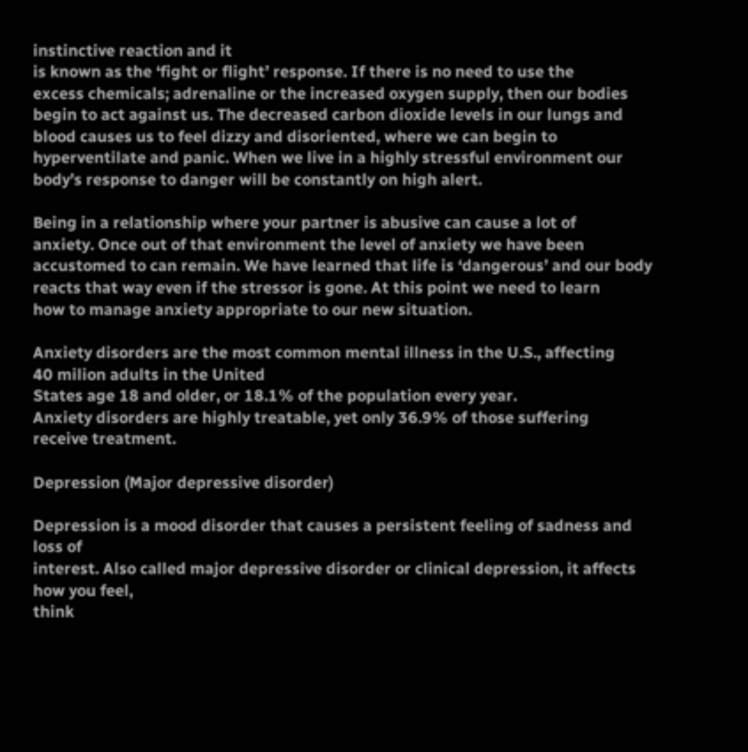instinctive reaction and it
is known as the ‘fight or flight’ response. If there is no need to use the
excess chemicals; adrenaline or the increased oxygen supply, then our bodies
begin to act against us. The decreased carbon dioxide levels in our lungs and
blood causes us to feel dizzy and disoriented, where we can begin to
hyperventilate and panic. When we live in a highly stressful environment our
body’s response to danger will be constantly on high alert.

Being in a relationship where your partner is abusive can cause a lot of
anxiety. Once out of that environment the level of anxiety we have been
accustomed to can remain. We have learned that life is ‘dangerous’ and our body
reacts that way even if the stressor is gone. At this point we need to learn
how to manage anxiety appropriate to our new situation.

Anxiety disorders are the most common mental illness in the U.S., affecting
40 milion adults in the United
States age 18 and older, or 18.1% of the population every year.
Anxiety disorders are highly treatable, yet only 36.9% of those suffering
receive treatment.

Depression (Major depressive disorder)

Depression is a mood disorder that causes a persistent feeling of sadness and loss of
interest. Also called major depressive disorder or clinical depression, it affects how you feel,
think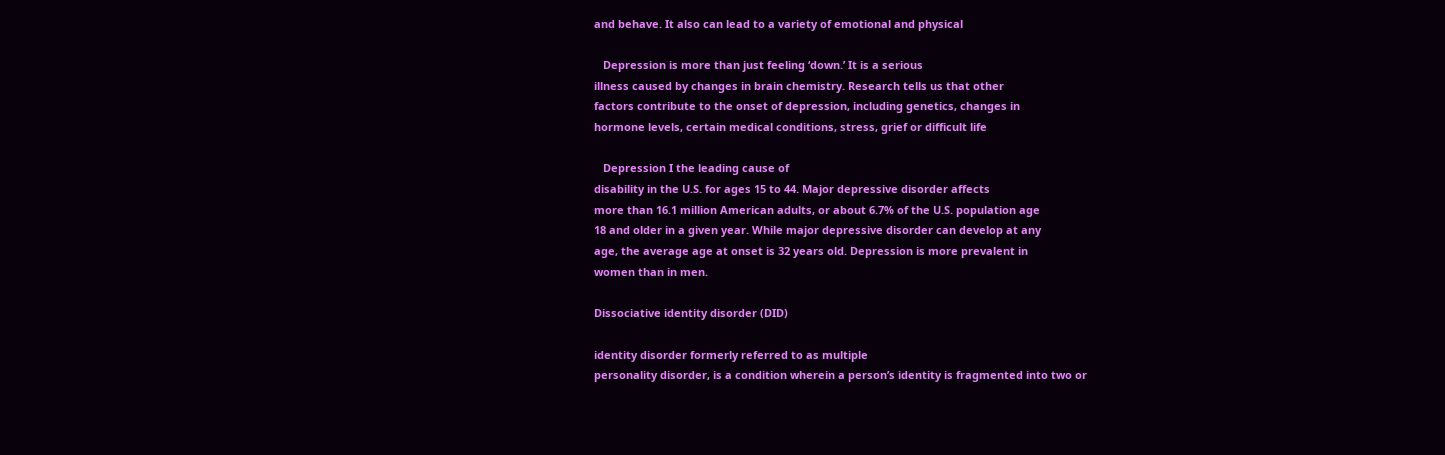and behave. It also can lead to a variety of emotional and physical

   Depression is more than just feeling ‘down.’ It is a serious
illness caused by changes in brain chemistry. Research tells us that other
factors contribute to the onset of depression, including genetics, changes in
hormone levels, certain medical conditions, stress, grief or difficult life

   Depression I the leading cause of
disability in the U.S. for ages 15 to 44. Major depressive disorder affects
more than 16.1 million American adults, or about 6.7% of the U.S. population age
18 and older in a given year. While major depressive disorder can develop at any
age, the average age at onset is 32 years old. Depression is more prevalent in
women than in men.

Dissociative identity disorder (DID)

identity disorder formerly referred to as multiple
personality disorder, is a condition wherein a person’s identity is fragmented into two or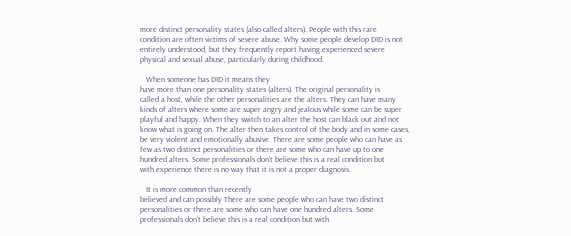more distinct personality states (also called alters). People with this rare
condition are often victims of severe abuse. Why some people develop DID is not
entirely understood, but they frequently report having experienced severe
physical and sexual abuse, particularly during childhood.

   When someone has DID it means they
have more than one personality states (alters). The original personality is
called a host, while the other personalities are the alters. They can have many
kinds of alters where some are super angry and jealous while some can be super
playful and happy. When they switch to an alter the host can black out and not
know what is going on. The alter then takes control of the body and in some cases,
be very violent and emotionally abusive. There are some people who can have as
few as two distinct personalities or there are some who can have up to one
hundred alters. Some professionals don’t believe this is a real condition but
with experience there is no way that it is not a proper diagnosis.

   It is more common than recently
believed and can possibly There are some people who can have two distinct
personalities or there are some who can have one hundred alters. Some
professionals don’t believe this is a real condition but with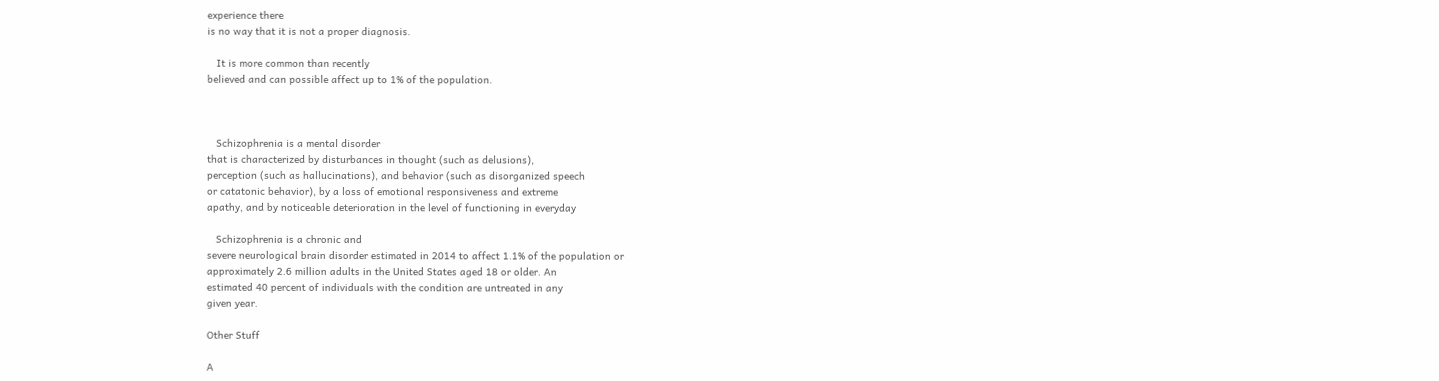experience there
is no way that it is not a proper diagnosis.

   It is more common than recently
believed and can possible affect up to 1% of the population.



   Schizophrenia is a mental disorder
that is characterized by disturbances in thought (such as delusions),
perception (such as hallucinations), and behavior (such as disorganized speech
or catatonic behavior), by a loss of emotional responsiveness and extreme
apathy, and by noticeable deterioration in the level of functioning in everyday

   Schizophrenia is a chronic and
severe neurological brain disorder estimated in 2014 to affect 1.1% of the population or
approximately 2.6 million adults in the United States aged 18 or older. An
estimated 40 percent of individuals with the condition are untreated in any
given year.

Other Stuff

A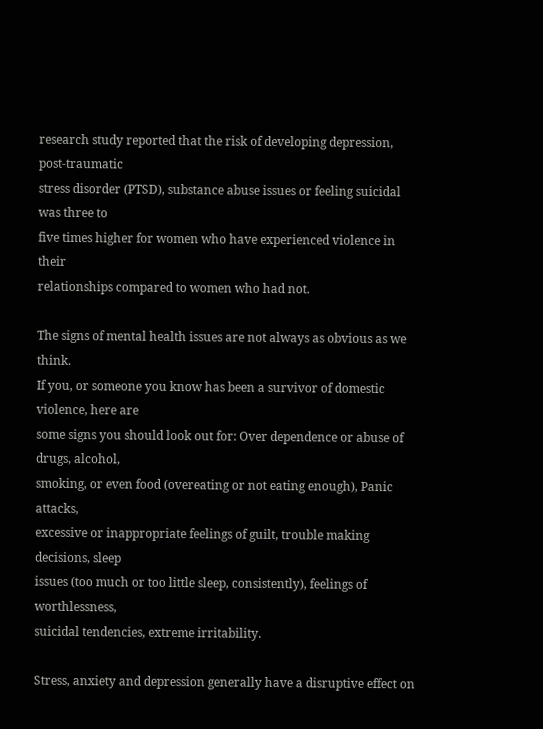research study reported that the risk of developing depression, post-traumatic
stress disorder (PTSD), substance abuse issues or feeling suicidal was three to
five times higher for women who have experienced violence in their
relationships compared to women who had not.

The signs of mental health issues are not always as obvious as we think.
If you, or someone you know has been a survivor of domestic violence, here are
some signs you should look out for: Over dependence or abuse of drugs, alcohol,
smoking, or even food (overeating or not eating enough), Panic attacks,
excessive or inappropriate feelings of guilt, trouble making decisions, sleep
issues (too much or too little sleep, consistently), feelings of worthlessness,
suicidal tendencies, extreme irritability.

Stress, anxiety and depression generally have a disruptive effect on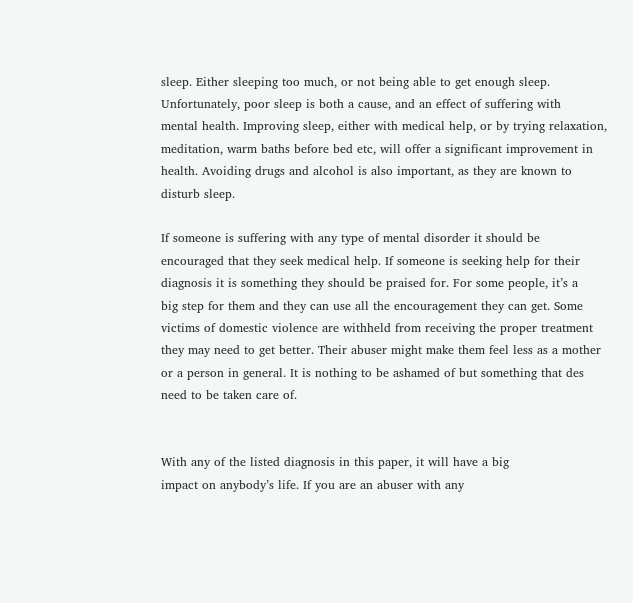sleep. Either sleeping too much, or not being able to get enough sleep.
Unfortunately, poor sleep is both a cause, and an effect of suffering with
mental health. Improving sleep, either with medical help, or by trying relaxation,
meditation, warm baths before bed etc, will offer a significant improvement in
health. Avoiding drugs and alcohol is also important, as they are known to
disturb sleep.

If someone is suffering with any type of mental disorder it should be
encouraged that they seek medical help. If someone is seeking help for their
diagnosis it is something they should be praised for. For some people, it’s a
big step for them and they can use all the encouragement they can get. Some
victims of domestic violence are withheld from receiving the proper treatment
they may need to get better. Their abuser might make them feel less as a mother
or a person in general. It is nothing to be ashamed of but something that des
need to be taken care of.


With any of the listed diagnosis in this paper, it will have a big
impact on anybody’s life. If you are an abuser with any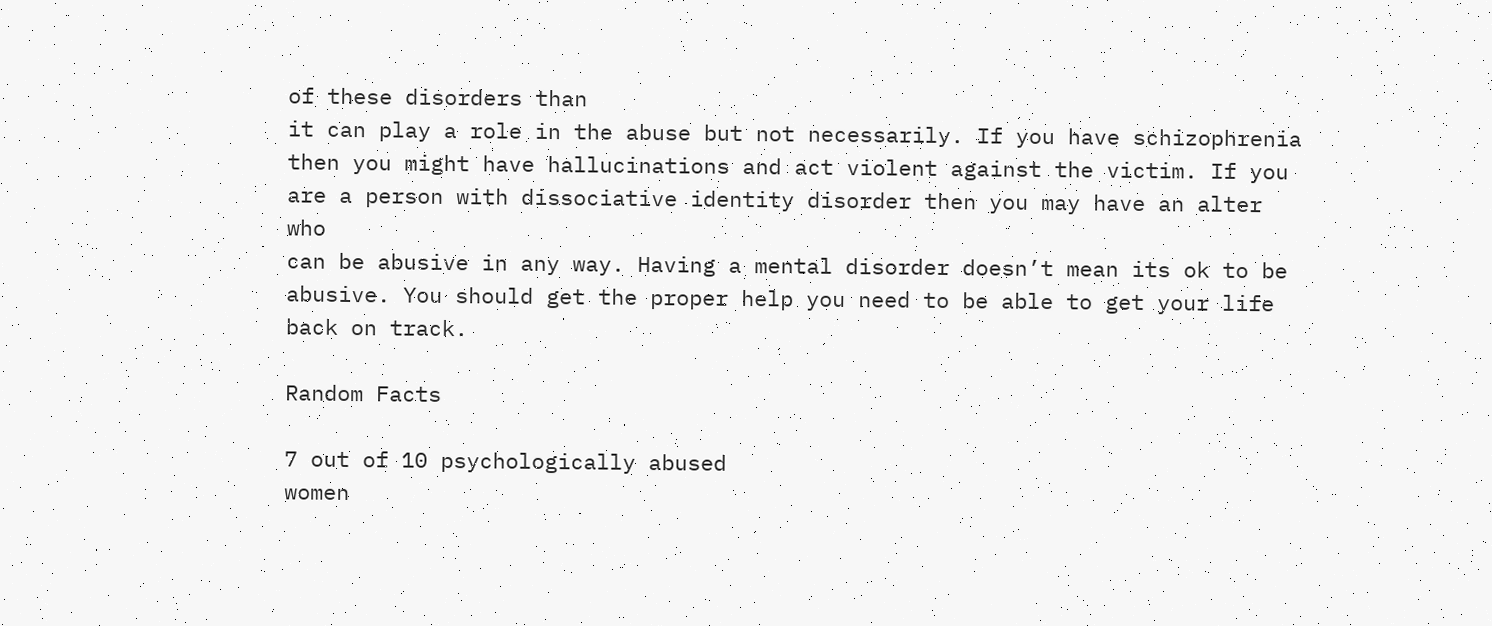of these disorders than
it can play a role in the abuse but not necessarily. If you have schizophrenia
then you might have hallucinations and act violent against the victim. If you
are a person with dissociative identity disorder then you may have an alter who
can be abusive in any way. Having a mental disorder doesn’t mean its ok to be
abusive. You should get the proper help you need to be able to get your life
back on track.

Random Facts

7 out of 10 psychologically abused
women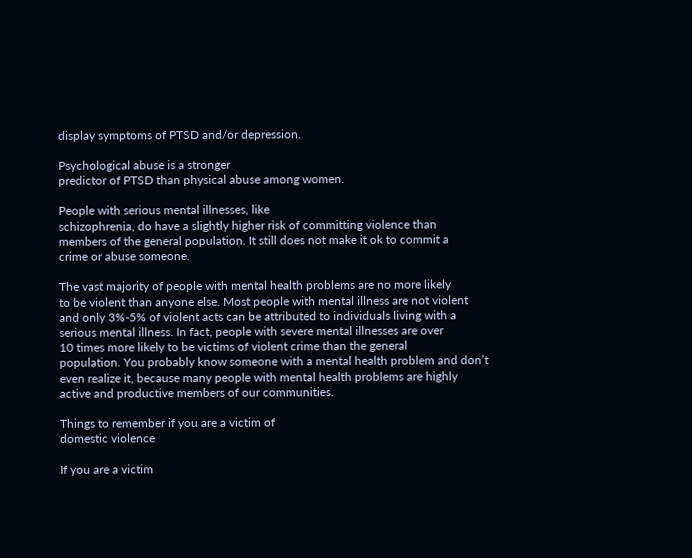display symptoms of PTSD and/or depression.

Psychological abuse is a stronger
predictor of PTSD than physical abuse among women.

People with serious mental illnesses, like
schizophrenia, do have a slightly higher risk of committing violence than
members of the general population. It still does not make it ok to commit a
crime or abuse someone.

The vast majority of people with mental health problems are no more likely
to be violent than anyone else. Most people with mental illness are not violent
and only 3%-5% of violent acts can be attributed to individuals living with a
serious mental illness. In fact, people with severe mental illnesses are over
10 times more likely to be victims of violent crime than the general
population. You probably know someone with a mental health problem and don’t
even realize it, because many people with mental health problems are highly
active and productive members of our communities.

Things to remember if you are a victim of
domestic violence

If you are a victim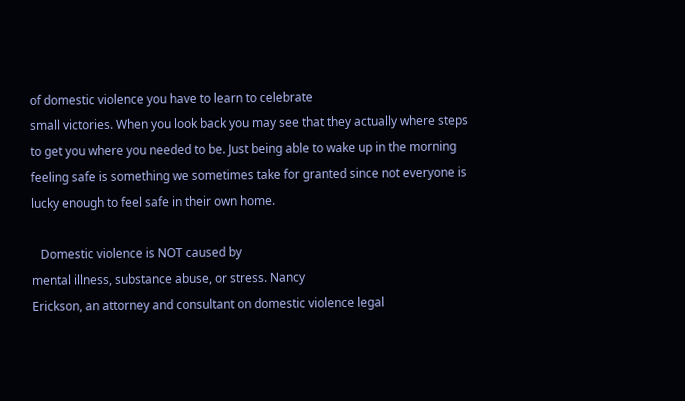of domestic violence you have to learn to celebrate
small victories. When you look back you may see that they actually where steps
to get you where you needed to be. Just being able to wake up in the morning
feeling safe is something we sometimes take for granted since not everyone is
lucky enough to feel safe in their own home.

   Domestic violence is NOT caused by
mental illness, substance abuse, or stress. Nancy
Erickson, an attorney and consultant on domestic violence legal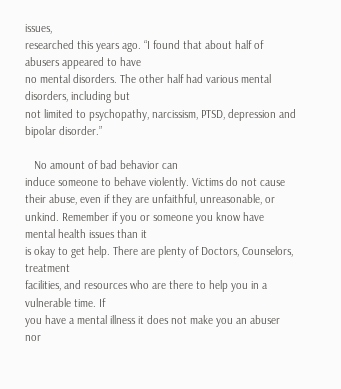issues,
researched this years ago. “I found that about half of abusers appeared to have
no mental disorders. The other half had various mental disorders, including but
not limited to psychopathy, narcissism, PTSD, depression and bipolar disorder.”

   No amount of bad behavior can
induce someone to behave violently. Victims do not cause their abuse, even if they are unfaithful, unreasonable, or
unkind. Remember if you or someone you know have mental health issues than it
is okay to get help. There are plenty of Doctors, Counselors, treatment
facilities, and resources who are there to help you in a vulnerable time. If
you have a mental illness it does not make you an abuser nor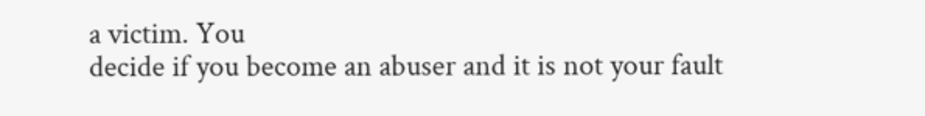a victim. You
decide if you become an abuser and it is not your fault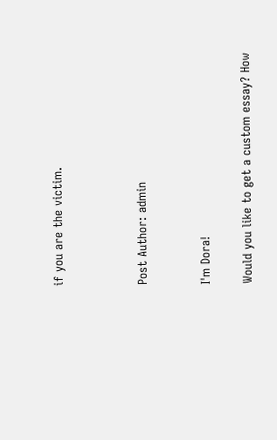if you are the victim.



Post Author: admin


I'm Dora!

Would you like to get a custom essay? How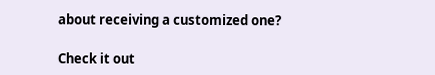about receiving a customized one?

Check it out